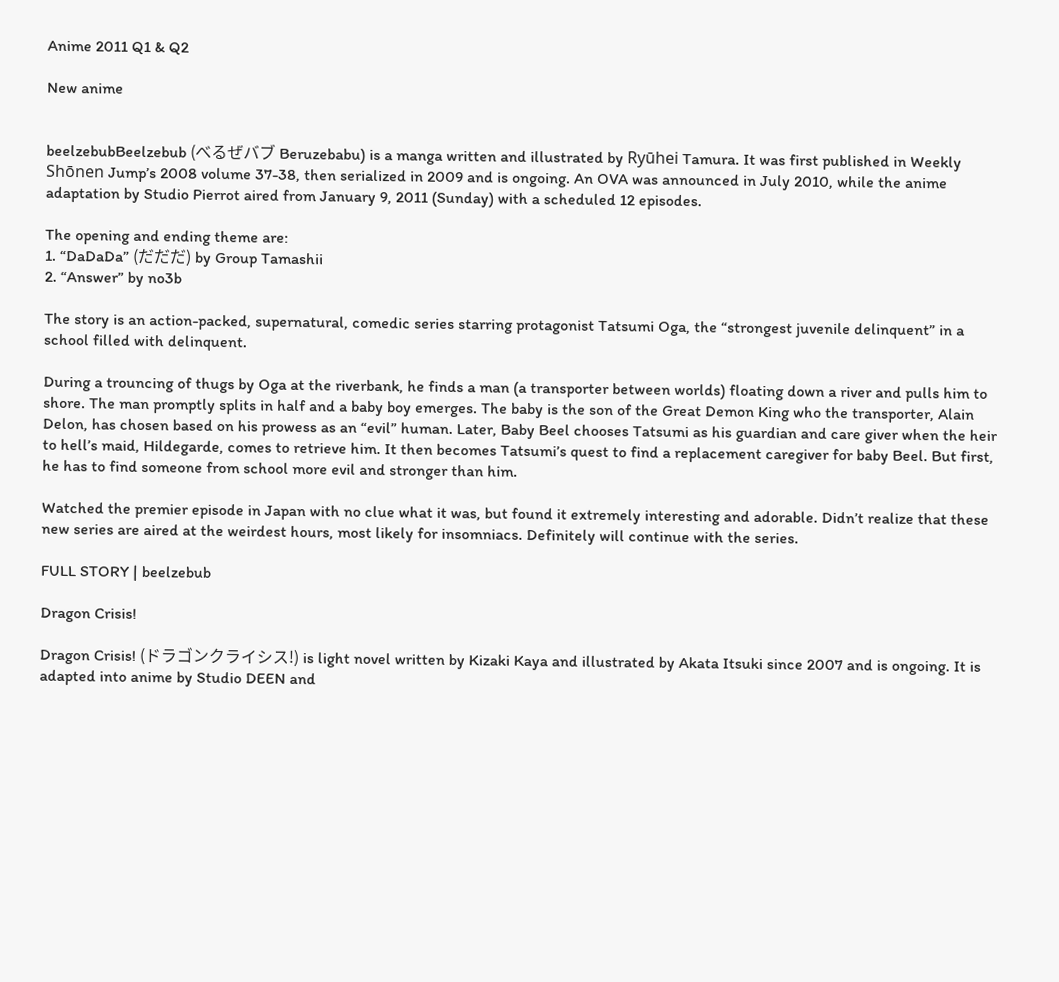Anime 2011 Q1 & Q2

New anime


beelzebubBeelzebub (べるぜバブ Beruzebabu) is a manga written and illustrated by Ryūhei Tamura. It was first published in Weekly Shōnen Jump’s 2008 volume 37-38, then serialized in 2009 and is ongoing. An OVA was announced in July 2010, while the anime adaptation by Studio Pierrot aired from January 9, 2011 (Sunday) with a scheduled 12 episodes.

The opening and ending theme are:
1. “DaDaDa” (だだだ) by Group Tamashii
2. “Answer” by no3b

The story is an action-packed, supernatural, comedic series starring protagonist Tatsumi Oga, the “strongest juvenile delinquent” in a school filled with delinquent.

During a trouncing of thugs by Oga at the riverbank, he finds a man (a transporter between worlds) floating down a river and pulls him to shore. The man promptly splits in half and a baby boy emerges. The baby is the son of the Great Demon King who the transporter, Alain Delon, has chosen based on his prowess as an “evil” human. Later, Baby Beel chooses Tatsumi as his guardian and care giver when the heir to hell’s maid, Hildegarde, comes to retrieve him. It then becomes Tatsumi’s quest to find a replacement caregiver for baby Beel. But first, he has to find someone from school more evil and stronger than him.

Watched the premier episode in Japan with no clue what it was, but found it extremely interesting and adorable. Didn’t realize that these new series are aired at the weirdest hours, most likely for insomniacs. Definitely will continue with the series.

FULL STORY | beelzebub

Dragon Crisis!

Dragon Crisis! (ドラゴンクライシス!) is light novel written by Kizaki Kaya and illustrated by Akata Itsuki since 2007 and is ongoing. It is adapted into anime by Studio DEEN and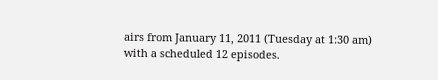airs from January 11, 2011 (Tuesday at 1:30 am) with a scheduled 12 episodes.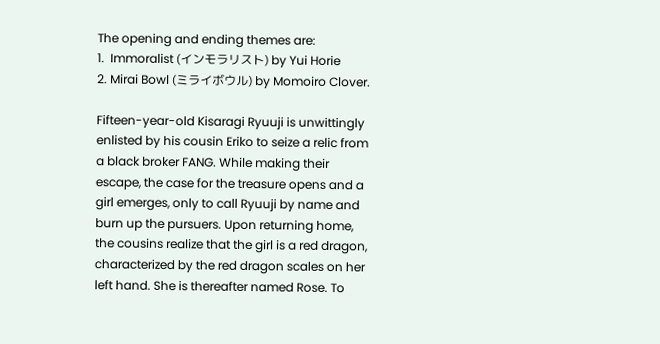The opening and ending themes are:
1.  Immoralist (インモラリスト) by Yui Horie
2. Mirai Bowl (ミライボウル) by Momoiro Clover.

Fifteen-year-old Kisaragi Ryuuji is unwittingly enlisted by his cousin Eriko to seize a relic from a black broker FANG. While making their escape, the case for the treasure opens and a girl emerges, only to call Ryuuji by name and burn up the pursuers. Upon returning home, the cousins realize that the girl is a red dragon, characterized by the red dragon scales on her left hand. She is thereafter named Rose. To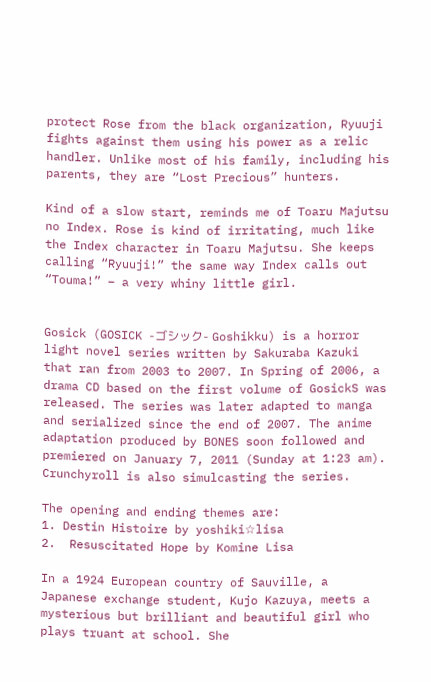protect Rose from the black organization, Ryuuji fights against them using his power as a relic handler. Unlike most of his family, including his parents, they are “Lost Precious” hunters.

Kind of a slow start, reminds me of Toaru Majutsu no Index. Rose is kind of irritating, much like the Index character in Toaru Majutsu. She keeps calling “Ryuuji!” the same way Index calls out “Touma!” – a very whiny little girl.


Gosick (GOSICK -ゴシック- Goshikku) is a horror light novel series written by Sakuraba Kazuki that ran from 2003 to 2007. In Spring of 2006, a drama CD based on the first volume of GosickS was released. The series was later adapted to manga and serialized since the end of 2007. The anime adaptation produced by BONES soon followed and premiered on January 7, 2011 (Sunday at 1:23 am). Crunchyroll is also simulcasting the series.

The opening and ending themes are:
1. Destin Histoire by yoshiki☆lisa
2.  Resuscitated Hope by Komine Lisa

In a 1924 European country of Sauville, a Japanese exchange student, Kujo Kazuya, meets a mysterious but brilliant and beautiful girl who plays truant at school. She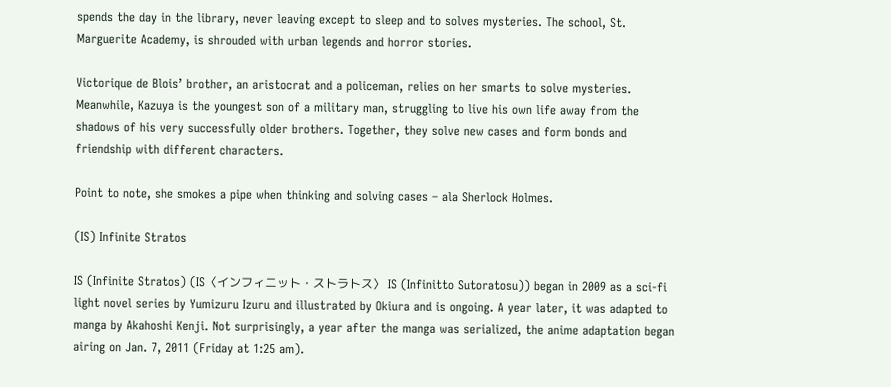spends the day in the library, never leaving except to sleep and to solves mysteries. The school, St. Marguerite Academy, is shrouded with urban legends and horror stories.

Victorique de Blois’ brother, an aristocrat and a policeman, relies on her smarts to solve mysteries. Meanwhile, Kazuya is the youngest son of a military man, struggling to live his own life away from the shadows of his very successfully older brothers. Together, they solve new cases and form bonds and friendship with different characters.

Point to note, she smokes a pipe when thinking and solving cases – ala Sherlock Holmes.

(IS) Infinite Stratos

IS (Infinite Stratos) (IS〈インフィニット・ストラトス〉 IS (Infinitto Sutoratosu)) began in 2009 as a sci-fi light novel series by Yumizuru Izuru and illustrated by Okiura and is ongoing. A year later, it was adapted to manga by Akahoshi Kenji. Not surprisingly, a year after the manga was serialized, the anime adaptation began airing on Jan. 7, 2011 (Friday at 1:25 am).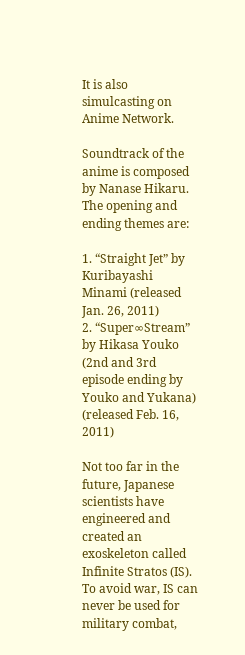It is also simulcasting on Anime Network.

Soundtrack of the anime is composed by Nanase Hikaru. The opening and ending themes are:

1. “Straight Jet” by Kuribayashi Minami (released Jan. 26, 2011)
2. “Super∞Stream” by Hikasa Youko (2nd and 3rd episode ending by Youko and Yukana) (released Feb. 16, 2011)

Not too far in the future, Japanese scientists have engineered and created an exoskeleton called Infinite Stratos (IS). To avoid war, IS can never be used for military combat,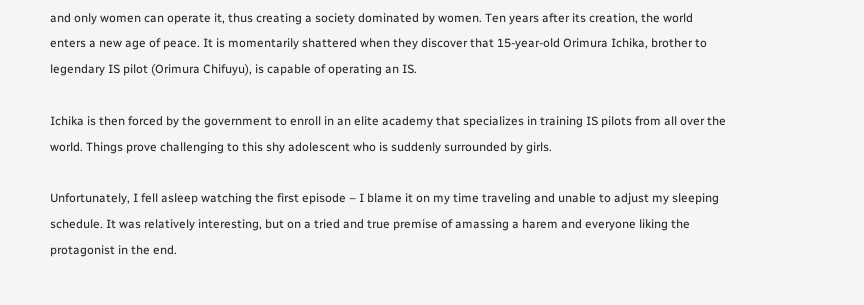and only women can operate it, thus creating a society dominated by women. Ten years after its creation, the world enters a new age of peace. It is momentarily shattered when they discover that 15-year-old Orimura Ichika, brother to legendary IS pilot (Orimura Chifuyu), is capable of operating an IS.

Ichika is then forced by the government to enroll in an elite academy that specializes in training IS pilots from all over the world. Things prove challenging to this shy adolescent who is suddenly surrounded by girls.

Unfortunately, I fell asleep watching the first episode – I blame it on my time traveling and unable to adjust my sleeping schedule. It was relatively interesting, but on a tried and true premise of amassing a harem and everyone liking the protagonist in the end.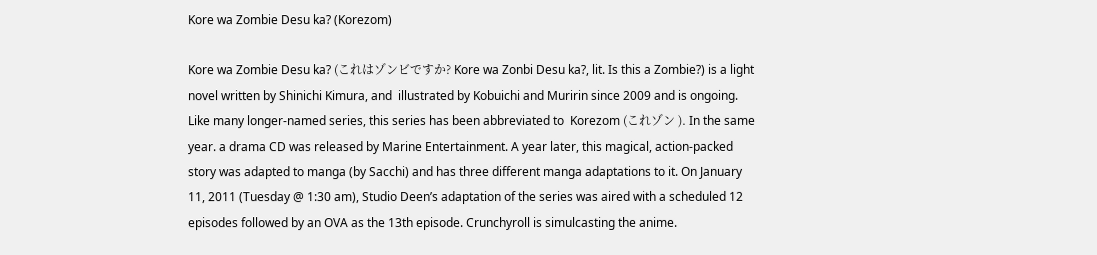Kore wa Zombie Desu ka? (Korezom)

Kore wa Zombie Desu ka? (これはゾンビですか? Kore wa Zonbi Desu ka?, lit. Is this a Zombie?) is a light novel written by Shinichi Kimura, and  illustrated by Kobuichi and Muririn since 2009 and is ongoing. Like many longer-named series, this series has been abbreviated to  Korezom (これゾン ). In the same year. a drama CD was released by Marine Entertainment. A year later, this magical, action-packed  story was adapted to manga (by Sacchi) and has three different manga adaptations to it. On January 11, 2011 (Tuesday @ 1:30 am), Studio Deen’s adaptation of the series was aired with a scheduled 12 episodes followed by an OVA as the 13th episode. Crunchyroll is simulcasting the anime.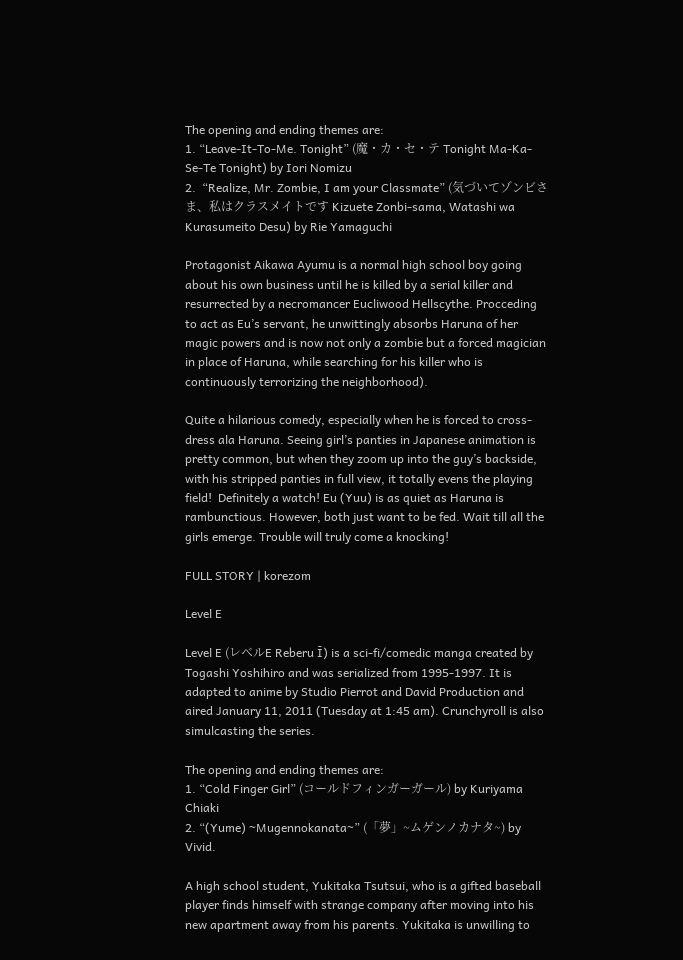The opening and ending themes are:
1. “Leave-It-To-Me. Tonight” (魔・カ・セ・テ Tonight Ma-Ka-Se-Te Tonight) by Iori Nomizu
2.  “Realize, Mr. Zombie, I am your Classmate” (気づいてゾンビさま、私はクラスメイトです Kizuete Zonbi-sama, Watashi wa Kurasumeito Desu) by Rie Yamaguchi

Protagonist Aikawa Ayumu is a normal high school boy going about his own business until he is killed by a serial killer and resurrected by a necromancer Eucliwood Hellscythe. Procceding to act as Eu’s servant, he unwittingly absorbs Haruna of her magic powers and is now not only a zombie but a forced magician in place of Haruna, while searching for his killer who is continuously terrorizing the neighborhood).

Quite a hilarious comedy, especially when he is forced to cross-dress ala Haruna. Seeing girl’s panties in Japanese animation is pretty common, but when they zoom up into the guy’s backside, with his stripped panties in full view, it totally evens the playing field!  Definitely a watch! Eu (Yuu) is as quiet as Haruna is rambunctious. However, both just want to be fed. Wait till all the girls emerge. Trouble will truly come a knocking!

FULL STORY | korezom

Level E

Level E (レベルE Reberu Ī) is a sci-fi/comedic manga created by Togashi Yoshihiro and was serialized from 1995-1997. It is adapted to anime by Studio Pierrot and David Production and aired January 11, 2011 (Tuesday at 1:45 am). Crunchyroll is also simulcasting the series.

The opening and ending themes are:
1. “Cold Finger Girl” (コールドフィンガーガール) by Kuriyama Chiaki
2. “(Yume) ~Mugennokanata~” (「夢」~ムゲンノカナタ~) by Vivid.

A high school student, Yukitaka Tsutsui, who is a gifted baseball player finds himself with strange company after moving into his new apartment away from his parents. Yukitaka is unwilling to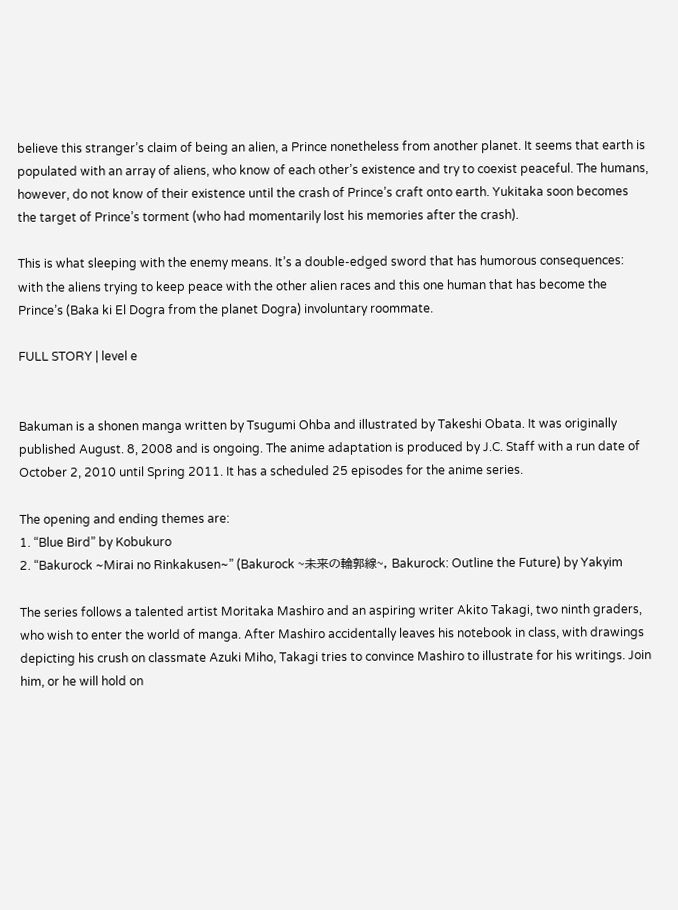believe this stranger’s claim of being an alien, a Prince nonetheless from another planet. It seems that earth is populated with an array of aliens, who know of each other’s existence and try to coexist peaceful. The humans, however, do not know of their existence until the crash of Prince’s craft onto earth. Yukitaka soon becomes the target of Prince’s torment (who had momentarily lost his memories after the crash).

This is what sleeping with the enemy means. It’s a double-edged sword that has humorous consequences: with the aliens trying to keep peace with the other alien races and this one human that has become the Prince’s (Baka ki El Dogra from the planet Dogra) involuntary roommate.

FULL STORY | level e


Bakuman is a shonen manga written by Tsugumi Ohba and illustrated by Takeshi Obata. It was originally published August. 8, 2008 and is ongoing. The anime adaptation is produced by J.C. Staff with a run date of October 2, 2010 until Spring 2011. It has a scheduled 25 episodes for the anime series.

The opening and ending themes are:
1. “Blue Bird” by Kobukuro
2. “Bakurock ~Mirai no Rinkakusen~” (Bakurock ~未来の輪郭線~, Bakurock: Outline the Future) by Yakyim

The series follows a talented artist Moritaka Mashiro and an aspiring writer Akito Takagi, two ninth graders, who wish to enter the world of manga. After Mashiro accidentally leaves his notebook in class, with drawings depicting his crush on classmate Azuki Miho, Takagi tries to convince Mashiro to illustrate for his writings. Join him, or he will hold on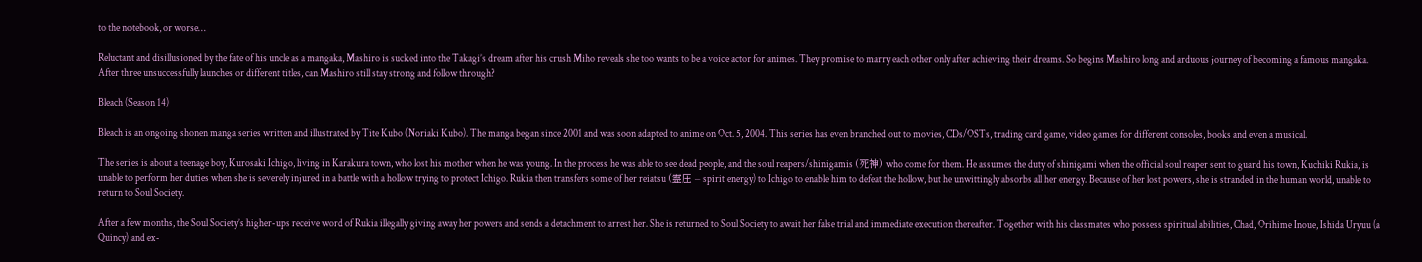to the notebook, or worse…

Reluctant and disillusioned by the fate of his uncle as a mangaka, Mashiro is sucked into the Takagi’s dream after his crush Miho reveals she too wants to be a voice actor for animes. They promise to marry each other only after achieving their dreams. So begins Mashiro long and arduous journey of becoming a famous mangaka. After three unsuccessfully launches or different titles, can Mashiro still stay strong and follow through?

Bleach (Season 14)

Bleach is an ongoing shonen manga series written and illustrated by Tite Kubo (Noriaki Kubo). The manga began since 2001 and was soon adapted to anime on Oct. 5, 2004. This series has even branched out to movies, CDs/OSTs, trading card game, video games for different consoles, books and even a musical.

The series is about a teenage boy, Kurosaki Ichigo, living in Karakura town, who lost his mother when he was young. In the process he was able to see dead people, and the soul reapers/shinigamis (死神) who come for them. He assumes the duty of shinigami when the official soul reaper sent to guard his town, Kuchiki Rukia, is unable to perform her duties when she is severely injured in a battle with a hollow trying to protect Ichigo. Rukia then transfers some of her reiatsu (霊圧 – spirit energy) to Ichigo to enable him to defeat the hollow, but he unwittingly absorbs all her energy. Because of her lost powers, she is stranded in the human world, unable to return to Soul Society.

After a few months, the Soul Society’s higher-ups receive word of Rukia illegally giving away her powers and sends a detachment to arrest her. She is returned to Soul Society to await her false trial and immediate execution thereafter. Together with his classmates who possess spiritual abilities, Chad, Orihime Inoue, Ishida Uryuu (a Quincy) and ex-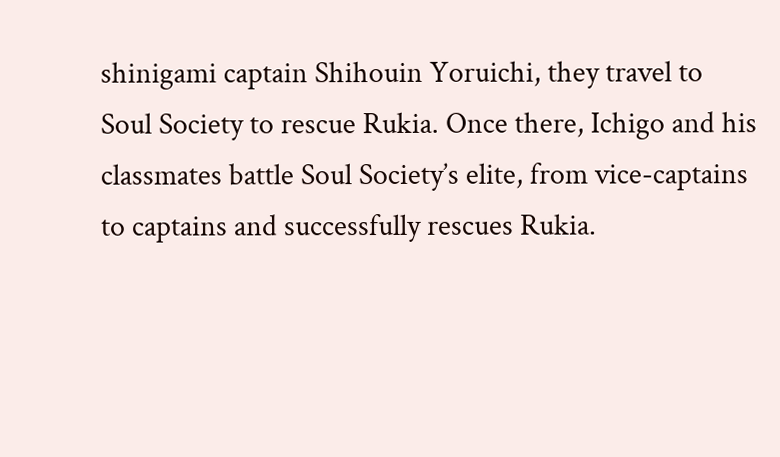shinigami captain Shihouin Yoruichi, they travel to Soul Society to rescue Rukia. Once there, Ichigo and his classmates battle Soul Society’s elite, from vice-captains to captains and successfully rescues Rukia.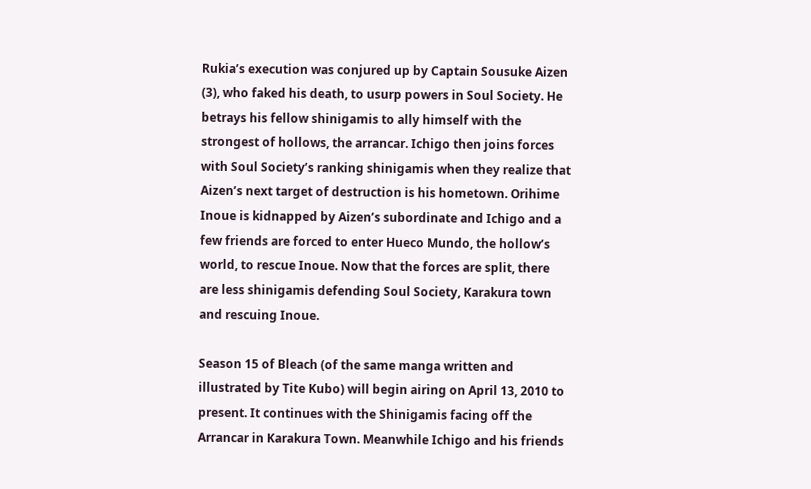Rukia’s execution was conjured up by Captain Sousuke Aizen (3), who faked his death, to usurp powers in Soul Society. He betrays his fellow shinigamis to ally himself with the strongest of hollows, the arrancar. Ichigo then joins forces with Soul Society’s ranking shinigamis when they realize that Aizen’s next target of destruction is his hometown. Orihime Inoue is kidnapped by Aizen’s subordinate and Ichigo and a few friends are forced to enter Hueco Mundo, the hollow’s world, to rescue Inoue. Now that the forces are split, there are less shinigamis defending Soul Society, Karakura town and rescuing Inoue.

Season 15 of Bleach (of the same manga written and illustrated by Tite Kubo) will begin airing on April 13, 2010 to present. It continues with the Shinigamis facing off the Arrancar in Karakura Town. Meanwhile Ichigo and his friends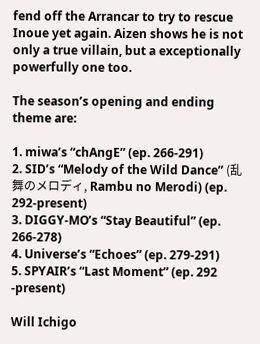fend off the Arrancar to try to rescue Inoue yet again. Aizen shows he is not only a true villain, but a exceptionally powerfully one too.

The season’s opening and ending theme are:

1. miwa’s “chAngE” (ep. 266-291)
2. SID’s “Melody of the Wild Dance” (乱舞のメロディ, Rambu no Merodi) (ep. 292-present)
3. DIGGY-MO’s “Stay Beautiful” (ep. 266-278)
4. Universe’s “Echoes” (ep. 279-291)
5. SPYAIR’s “Last Moment” (ep. 292 -present)

Will Ichigo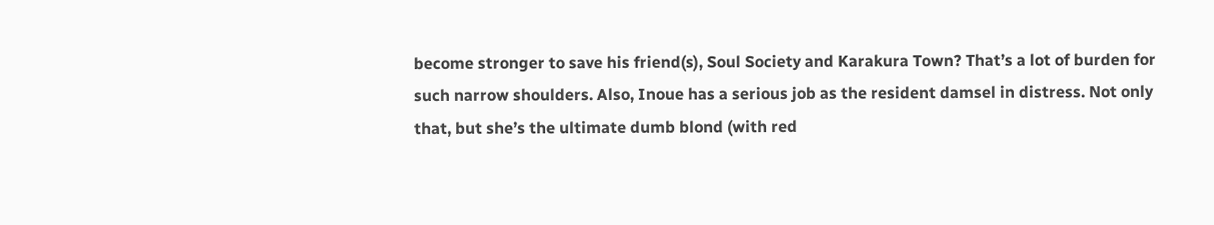become stronger to save his friend(s), Soul Society and Karakura Town? That’s a lot of burden for such narrow shoulders. Also, Inoue has a serious job as the resident damsel in distress. Not only that, but she’s the ultimate dumb blond (with red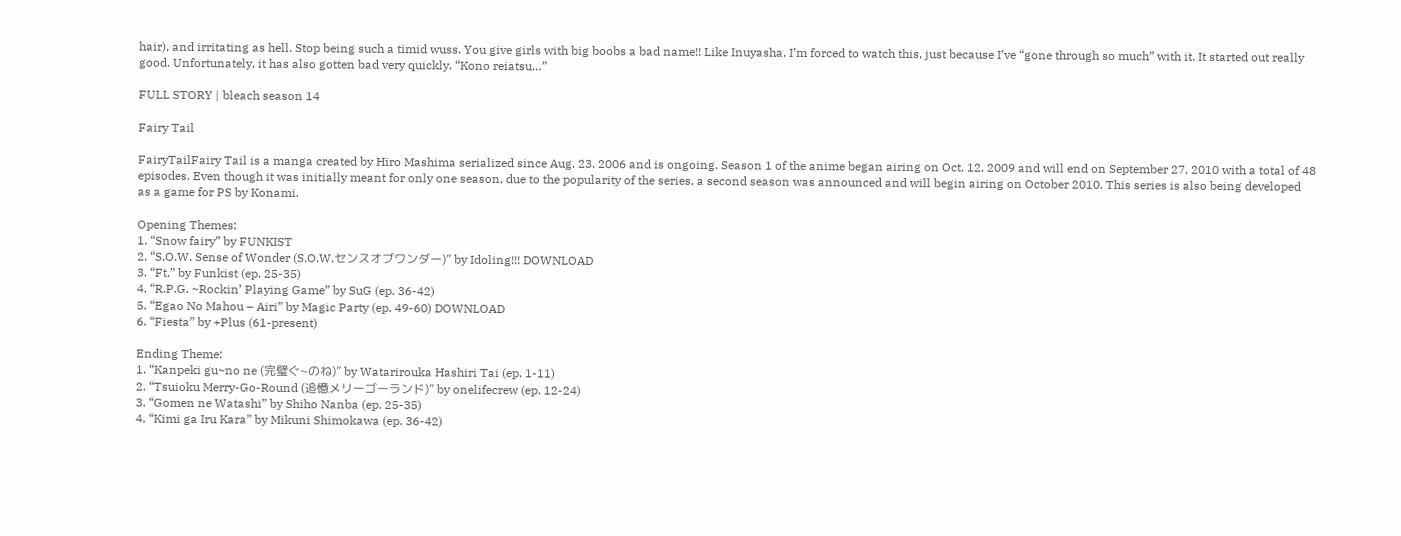hair), and irritating as hell. Stop being such a timid wuss. You give girls with big boobs a bad name!! Like Inuyasha, I’m forced to watch this, just because I’ve “gone through so much” with it. It started out really good. Unfortunately, it has also gotten bad very quickly. “Kono reiatsu…”

FULL STORY | bleach season 14

Fairy Tail

FairyTailFairy Tail is a manga created by Hiro Mashima serialized since Aug. 23. 2006 and is ongoing. Season 1 of the anime began airing on Oct. 12, 2009 and will end on September 27, 2010 with a total of 48 episodes. Even though it was initially meant for only one season, due to the popularity of the series, a second season was announced and will begin airing on October 2010. This series is also being developed as a game for PS by Konami.

Opening Themes:
1. “Snow fairy” by FUNKIST
2. “S.O.W. Sense of Wonder (S.O.W.センスオブワンダー)” by Idoling!!! DOWNLOAD
3. “Ft.” by Funkist (ep. 25-35)
4. “R.P.G. ~Rockin’ Playing Game” by SuG (ep. 36-42)
5. “Egao No Mahou – Airi” by Magic Party (ep. 49-60) DOWNLOAD
6. “Fiesta” by +Plus (61-present)

Ending Theme:
1. “Kanpeki gu~no ne (完璧ぐ~のね)” by Watarirouka Hashiri Tai (ep. 1-11)
2. “Tsuioku Merry-Go-Round (追憶メリーゴーランド)” by onelifecrew (ep. 12-24)
3. “Gomen ne Watashi” by Shiho Nanba (ep. 25-35)
4. “Kimi ga Iru Kara” by Mikuni Shimokawa (ep. 36-42)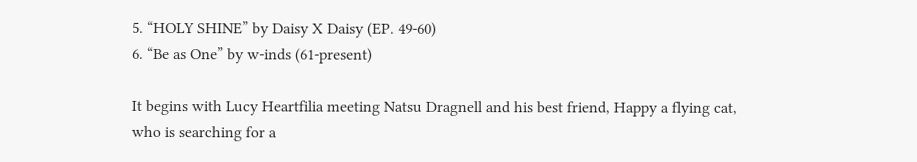5. “HOLY SHINE” by Daisy X Daisy (EP. 49-60)
6. “Be as One” by w-inds (61-present)

It begins with Lucy Heartfilia meeting Natsu Dragnell and his best friend, Happy a flying cat, who is searching for a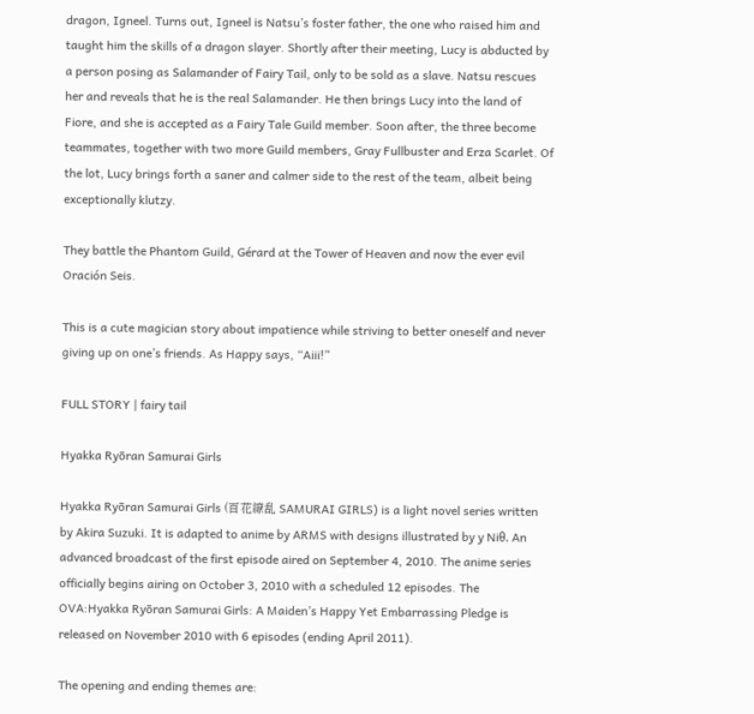dragon, Igneel. Turns out, Igneel is Natsu’s foster father, the one who raised him and taught him the skills of a dragon slayer. Shortly after their meeting, Lucy is abducted by a person posing as Salamander of Fairy Tail, only to be sold as a slave. Natsu rescues her and reveals that he is the real Salamander. He then brings Lucy into the land of Fiore, and she is accepted as a Fairy Tale Guild member. Soon after, the three become teammates, together with two more Guild members, Gray Fullbuster and Erza Scarlet. Of the lot, Lucy brings forth a saner and calmer side to the rest of the team, albeit being exceptionally klutzy.

They battle the Phantom Guild, Gérard at the Tower of Heaven and now the ever evil Oración Seis.

This is a cute magician story about impatience while striving to better oneself and never giving up on one’s friends. As Happy says, “Aiii!”

FULL STORY | fairy tail

Hyakka Ryōran Samurai Girls

Hyakka Ryōran Samurai Girls (百花繚乱 SAMURAI GIRLS) is a light novel series written by Akira Suzuki. It is adapted to anime by ARMS with designs illustrated by y Niθ. An advanced broadcast of the first episode aired on September 4, 2010. The anime series officially begins airing on October 3, 2010 with a scheduled 12 episodes. The OVA:Hyakka Ryōran Samurai Girls: A Maiden’s Happy Yet Embarrassing Pledge is released on November 2010 with 6 episodes (ending April 2011).

The opening and ending themes are: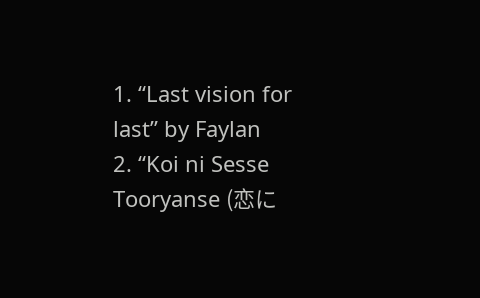1. “Last vision for last” by Faylan
2. “Koi ni Sesse Tooryanse (恋に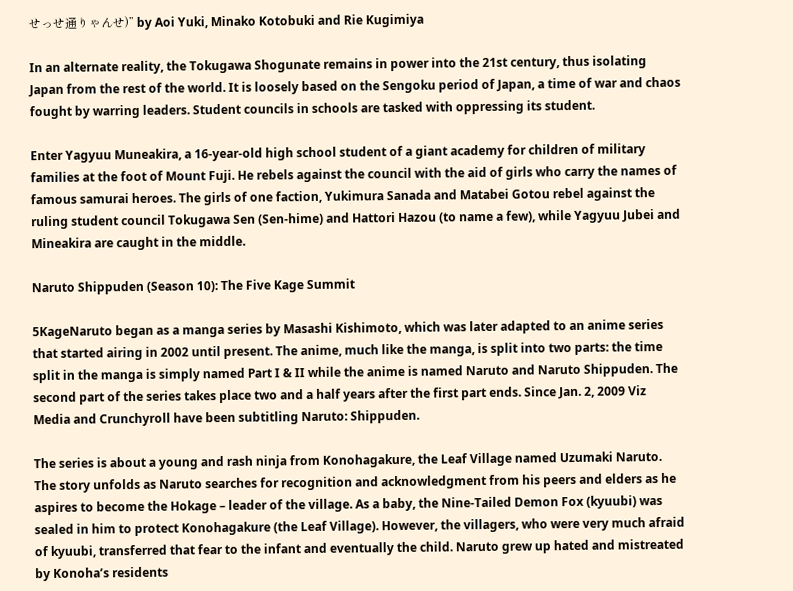せっせ通りゃんせ)” by Aoi Yuki, Minako Kotobuki and Rie Kugimiya

In an alternate reality, the Tokugawa Shogunate remains in power into the 21st century, thus isolating Japan from the rest of the world. It is loosely based on the Sengoku period of Japan, a time of war and chaos fought by warring leaders. Student councils in schools are tasked with oppressing its student.

Enter Yagyuu Muneakira, a 16-year-old high school student of a giant academy for children of military families at the foot of Mount Fuji. He rebels against the council with the aid of girls who carry the names of famous samurai heroes. The girls of one faction, Yukimura Sanada and Matabei Gotou rebel against the ruling student council Tokugawa Sen (Sen-hime) and Hattori Hazou (to name a few), while Yagyuu Jubei and Mineakira are caught in the middle.

Naruto Shippuden (Season 10): The Five Kage Summit

5KageNaruto began as a manga series by Masashi Kishimoto, which was later adapted to an anime series that started airing in 2002 until present. The anime, much like the manga, is split into two parts: the time split in the manga is simply named Part I & II while the anime is named Naruto and Naruto Shippuden. The second part of the series takes place two and a half years after the first part ends. Since Jan. 2, 2009 Viz Media and Crunchyroll have been subtitling Naruto: Shippuden.

The series is about a young and rash ninja from Konohagakure, the Leaf Village named Uzumaki Naruto. The story unfolds as Naruto searches for recognition and acknowledgment from his peers and elders as he aspires to become the Hokage – leader of the village. As a baby, the Nine-Tailed Demon Fox (kyuubi) was sealed in him to protect Konohagakure (the Leaf Village). However, the villagers, who were very much afraid of kyuubi, transferred that fear to the infant and eventually the child. Naruto grew up hated and mistreated by Konoha’s residents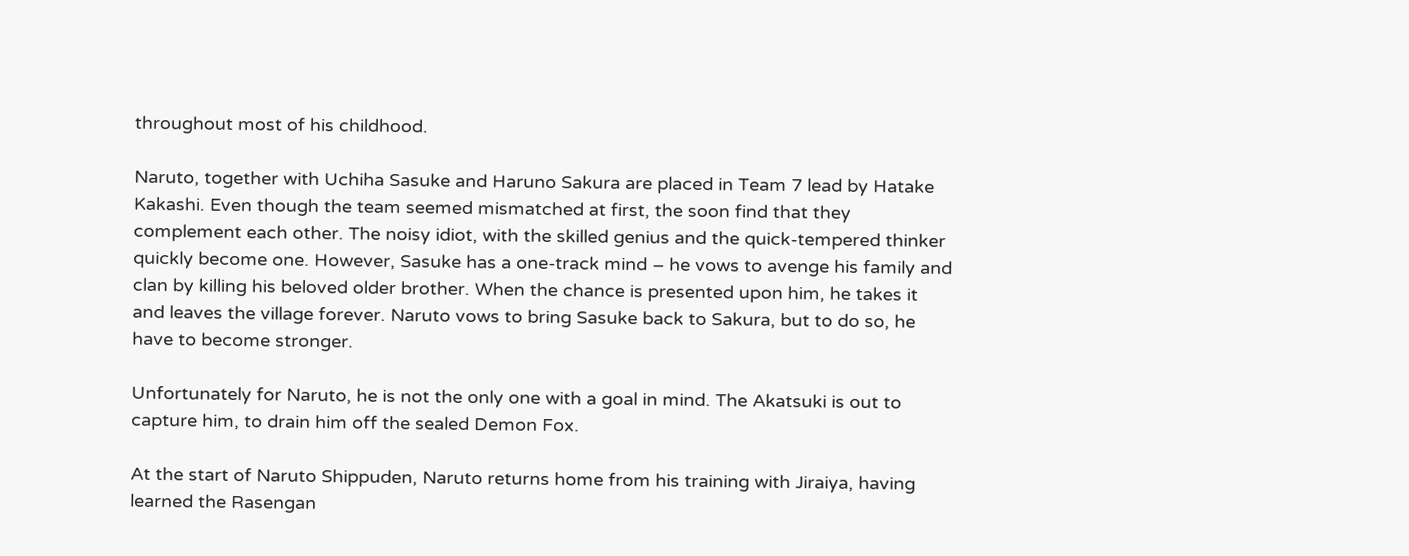throughout most of his childhood.

Naruto, together with Uchiha Sasuke and Haruno Sakura are placed in Team 7 lead by Hatake Kakashi. Even though the team seemed mismatched at first, the soon find that they complement each other. The noisy idiot, with the skilled genius and the quick-tempered thinker quickly become one. However, Sasuke has a one-track mind – he vows to avenge his family and clan by killing his beloved older brother. When the chance is presented upon him, he takes it and leaves the village forever. Naruto vows to bring Sasuke back to Sakura, but to do so, he have to become stronger.

Unfortunately for Naruto, he is not the only one with a goal in mind. The Akatsuki is out to capture him, to drain him off the sealed Demon Fox.

At the start of Naruto Shippuden, Naruto returns home from his training with Jiraiya, having learned the Rasengan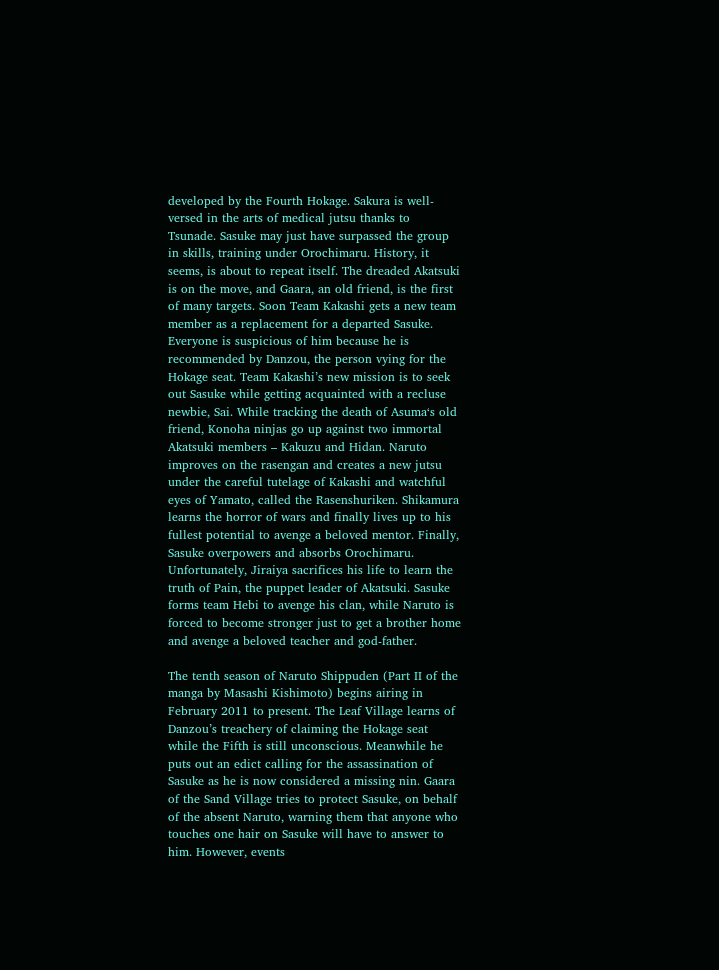developed by the Fourth Hokage. Sakura is well-versed in the arts of medical jutsu thanks to Tsunade. Sasuke may just have surpassed the group in skills, training under Orochimaru. History, it seems, is about to repeat itself. The dreaded Akatsuki is on the move, and Gaara, an old friend, is the first of many targets. Soon Team Kakashi gets a new team member as a replacement for a departed Sasuke. Everyone is suspicious of him because he is recommended by Danzou, the person vying for the Hokage seat. Team Kakashi’s new mission is to seek out Sasuke while getting acquainted with a recluse newbie, Sai. While tracking the death of Asuma‘s old friend, Konoha ninjas go up against two immortal Akatsuki members – Kakuzu and Hidan. Naruto improves on the rasengan and creates a new jutsu under the careful tutelage of Kakashi and watchful eyes of Yamato, called the Rasenshuriken. Shikamura learns the horror of wars and finally lives up to his fullest potential to avenge a beloved mentor. Finally, Sasuke overpowers and absorbs Orochimaru. Unfortunately, Jiraiya sacrifices his life to learn the truth of Pain, the puppet leader of Akatsuki. Sasuke forms team Hebi to avenge his clan, while Naruto is forced to become stronger just to get a brother home and avenge a beloved teacher and god-father.

The tenth season of Naruto Shippuden (Part II of the manga by Masashi Kishimoto) begins airing in February 2011 to present. The Leaf Village learns of Danzou’s treachery of claiming the Hokage seat while the Fifth is still unconscious. Meanwhile he puts out an edict calling for the assassination of Sasuke as he is now considered a missing nin. Gaara of the Sand Village tries to protect Sasuke, on behalf of the absent Naruto, warning them that anyone who touches one hair on Sasuke will have to answer to him. However, events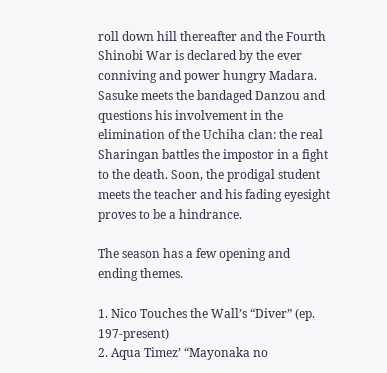roll down hill thereafter and the Fourth Shinobi War is declared by the ever conniving and power hungry Madara. Sasuke meets the bandaged Danzou and questions his involvement in the elimination of the Uchiha clan: the real Sharingan battles the impostor in a fight to the death. Soon, the prodigal student meets the teacher and his fading eyesight proves to be a hindrance.

The season has a few opening and ending themes.

1. Nico Touches the Wall’s “Diver” (ep. 197-present)
2. Aqua Timez’ “Mayonaka no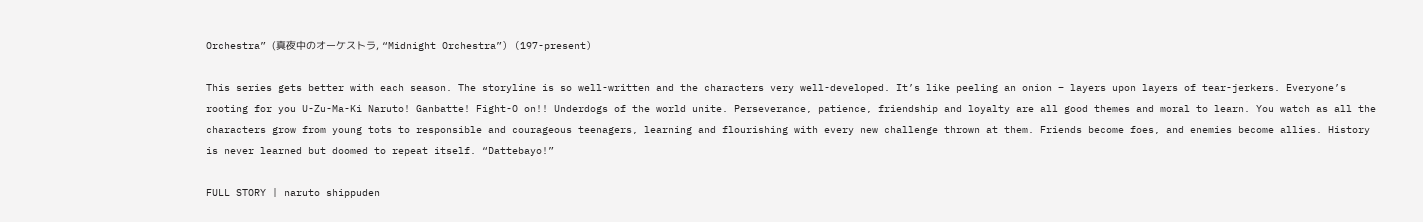Orchestra” (真夜中のオーケストラ, “Midnight Orchestra”) (197-present)

This series gets better with each season. The storyline is so well-written and the characters very well-developed. It’s like peeling an onion – layers upon layers of tear-jerkers. Everyone’s rooting for you U-Zu-Ma-Ki Naruto! Ganbatte! Fight-O on!! Underdogs of the world unite. Perseverance, patience, friendship and loyalty are all good themes and moral to learn. You watch as all the characters grow from young tots to responsible and courageous teenagers, learning and flourishing with every new challenge thrown at them. Friends become foes, and enemies become allies. History is never learned but doomed to repeat itself. “Dattebayo!”

FULL STORY | naruto shippuden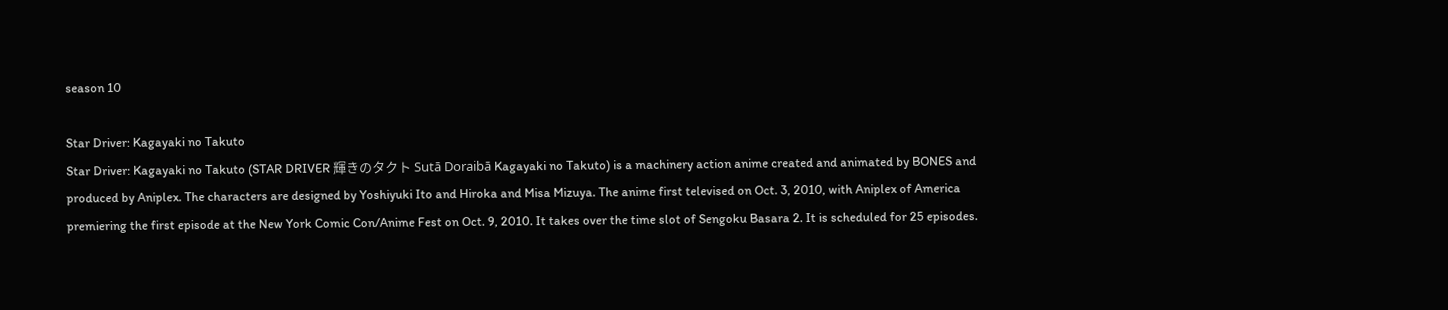season 10

Star Driver: Kagayaki no Takuto
Star Driver: Kagayaki no Takuto (STAR DRIVER 輝きのタクト Sutā Doraibā Kagayaki no Takuto) is a machinery action anime created and animated by BONES and produced by Aniplex. The characters are designed by Yoshiyuki Ito and Hiroka and Misa Mizuya. The anime first televised on Oct. 3, 2010, with Aniplex of America premiering the first episode at the New York Comic Con/Anime Fest on Oct. 9, 2010. It takes over the time slot of Sengoku Basara 2. It is scheduled for 25 episodes.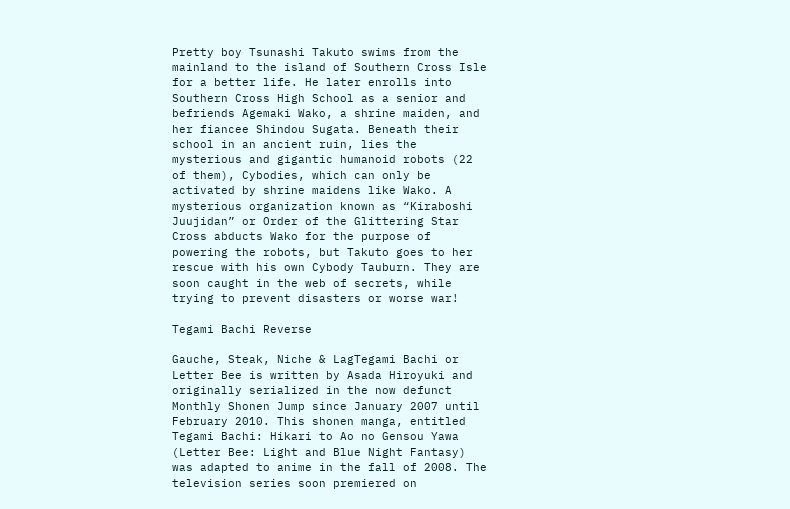Pretty boy Tsunashi Takuto swims from the mainland to the island of Southern Cross Isle for a better life. He later enrolls into Southern Cross High School as a senior and befriends Agemaki Wako, a shrine maiden, and her fiancee Shindou Sugata. Beneath their school in an ancient ruin, lies the mysterious and gigantic humanoid robots (22 of them), Cybodies, which can only be activated by shrine maidens like Wako. A mysterious organization known as “Kiraboshi Juujidan” or Order of the Glittering Star Cross abducts Wako for the purpose of powering the robots, but Takuto goes to her rescue with his own Cybody Tauburn. They are soon caught in the web of secrets, while trying to prevent disasters or worse war!

Tegami Bachi Reverse

Gauche, Steak, Niche & LagTegami Bachi or Letter Bee is written by Asada Hiroyuki and originally serialized in the now defunct Monthly Shonen Jump since January 2007 until February 2010. This shonen manga, entitled Tegami Bachi: Hikari to Ao no Gensou Yawa (Letter Bee: Light and Blue Night Fantasy) was adapted to anime in the fall of 2008. The television series soon premiered on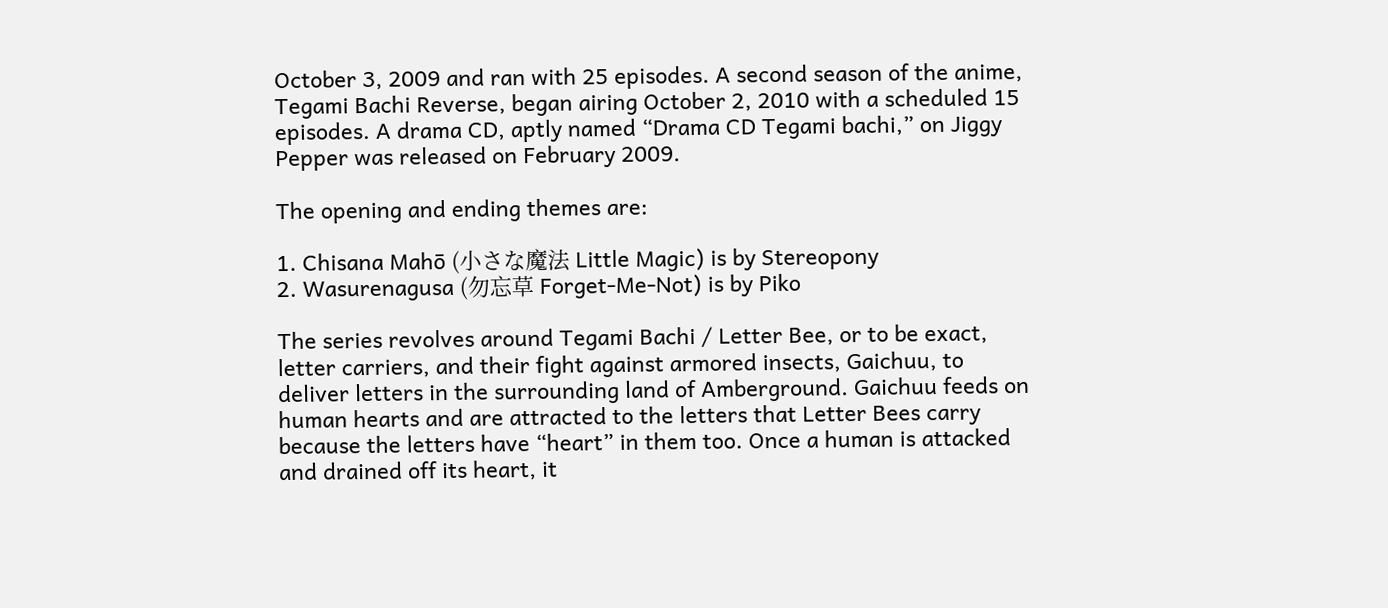October 3, 2009 and ran with 25 episodes. A second season of the anime, Tegami Bachi Reverse, began airing October 2, 2010 with a scheduled 15 episodes. A drama CD, aptly named “Drama CD Tegami bachi,” on Jiggy Pepper was released on February 2009.

The opening and ending themes are:

1. Chisana Mahō (小さな魔法 Little Magic) is by Stereopony
2. Wasurenagusa (勿忘草 Forget-Me-Not) is by Piko

The series revolves around Tegami Bachi / Letter Bee, or to be exact, letter carriers, and their fight against armored insects, Gaichuu, to deliver letters in the surrounding land of Amberground. Gaichuu feeds on human hearts and are attracted to the letters that Letter Bees carry because the letters have “heart” in them too. Once a human is attacked and drained off its heart, it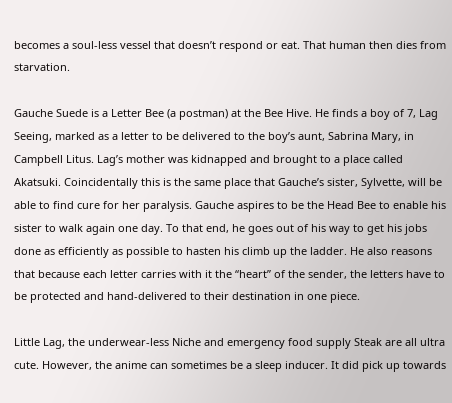becomes a soul-less vessel that doesn’t respond or eat. That human then dies from starvation.

Gauche Suede is a Letter Bee (a postman) at the Bee Hive. He finds a boy of 7, Lag Seeing, marked as a letter to be delivered to the boy’s aunt, Sabrina Mary, in Campbell Litus. Lag’s mother was kidnapped and brought to a place called Akatsuki. Coincidentally this is the same place that Gauche’s sister, Sylvette, will be able to find cure for her paralysis. Gauche aspires to be the Head Bee to enable his sister to walk again one day. To that end, he goes out of his way to get his jobs done as efficiently as possible to hasten his climb up the ladder. He also reasons that because each letter carries with it the “heart” of the sender, the letters have to be protected and hand-delivered to their destination in one piece.

Little Lag, the underwear-less Niche and emergency food supply Steak are all ultra cute. However, the anime can sometimes be a sleep inducer. It did pick up towards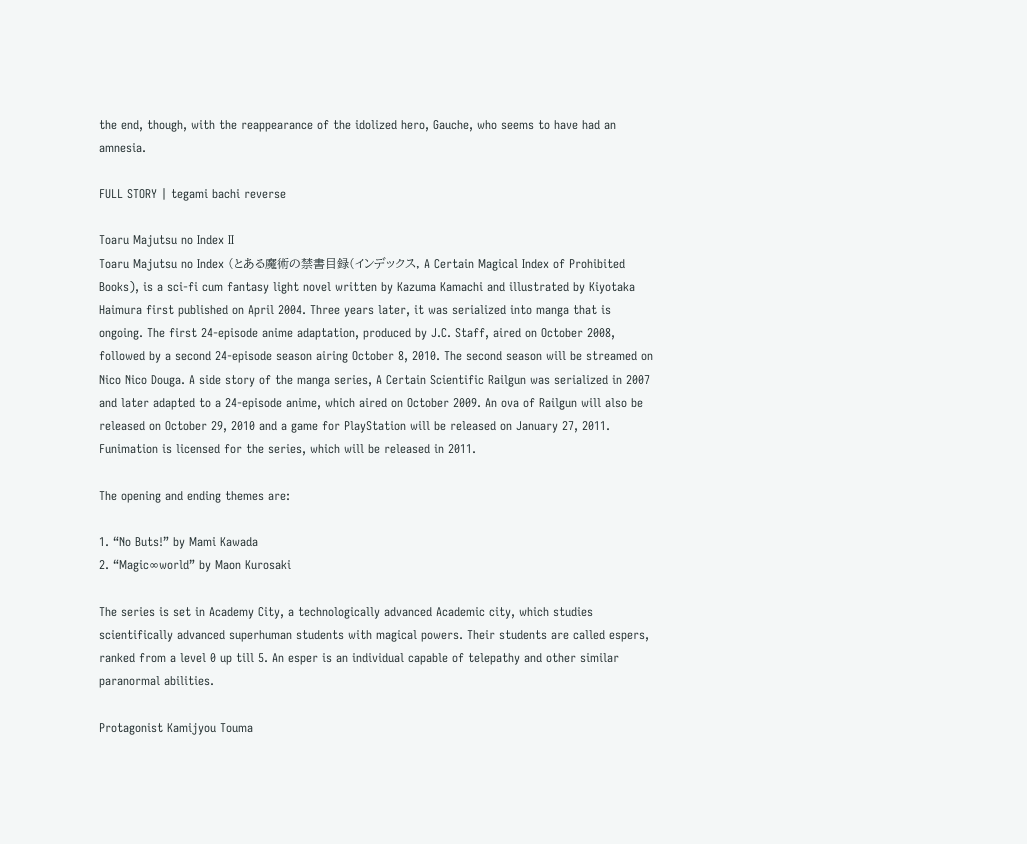the end, though, with the reappearance of the idolized hero, Gauche, who seems to have had an amnesia.

FULL STORY | tegami bachi reverse

Toaru Majutsu no Index II
Toaru Majutsu no Index (とある魔術の禁書目録(インデックス, A Certain Magical Index of Prohibited Books), is a sci-fi cum fantasy light novel written by Kazuma Kamachi and illustrated by Kiyotaka Haimura first published on April 2004. Three years later, it was serialized into manga that is ongoing. The first 24-episode anime adaptation, produced by J.C. Staff, aired on October 2008, followed by a second 24-episode season airing October 8, 2010. The second season will be streamed on Nico Nico Douga. A side story of the manga series, A Certain Scientific Railgun was serialized in 2007 and later adapted to a 24-episode anime, which aired on October 2009. An ova of Railgun will also be released on October 29, 2010 and a game for PlayStation will be released on January 27, 2011. Funimation is licensed for the series, which will be released in 2011.

The opening and ending themes are:

1. “No Buts!” by Mami Kawada
2. “Magic∞world” by Maon Kurosaki

The series is set in Academy City, a technologically advanced Academic city, which studies scientifically advanced superhuman students with magical powers. Their students are called espers, ranked from a level 0 up till 5. An esper is an individual capable of telepathy and other similar paranormal abilities.

Protagonist Kamijyou Touma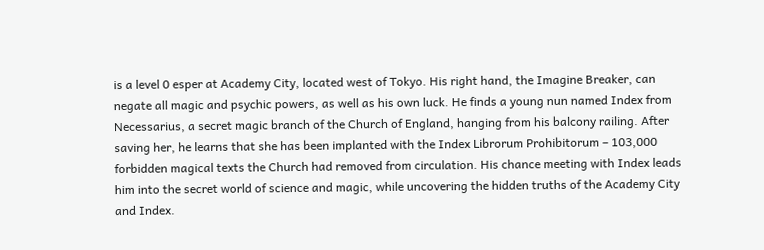is a level 0 esper at Academy City, located west of Tokyo. His right hand, the Imagine Breaker, can negate all magic and psychic powers, as well as his own luck. He finds a young nun named Index from Necessarius, a secret magic branch of the Church of England, hanging from his balcony railing. After saving her, he learns that she has been implanted with the Index Librorum Prohibitorum – 103,000 forbidden magical texts the Church had removed from circulation. His chance meeting with Index leads him into the secret world of science and magic, while uncovering the hidden truths of the Academy City and Index.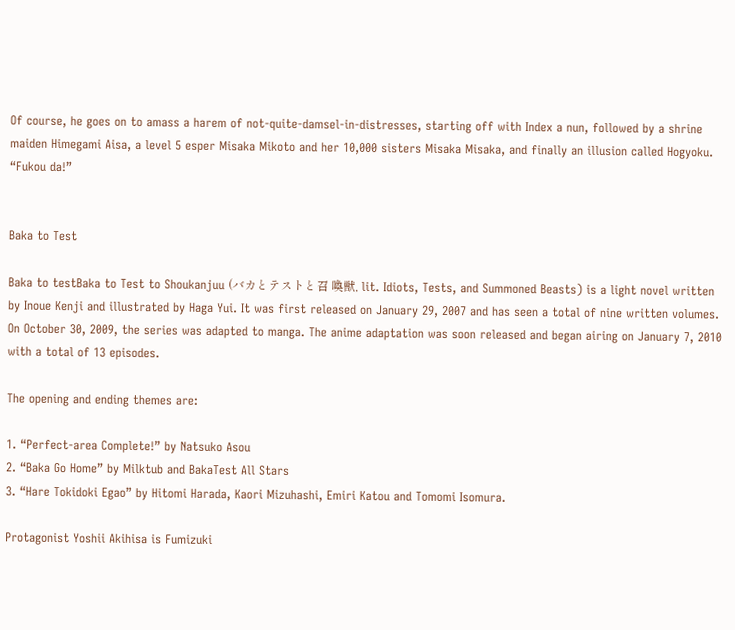Of course, he goes on to amass a harem of not-quite-damsel-in-distresses, starting off with Index a nun, followed by a shrine maiden Himegami Aisa, a level 5 esper Misaka Mikoto and her 10,000 sisters Misaka Misaka, and finally an illusion called Hogyoku. “Fukou da!”


Baka to Test

Baka to testBaka to Test to Shoukanjuu (バカとテストと召 喚獣, lit. Idiots, Tests, and Summoned Beasts) is a light novel written by Inoue Kenji and illustrated by Haga Yui. It was first released on January 29, 2007 and has seen a total of nine written volumes. On October 30, 2009, the series was adapted to manga. The anime adaptation was soon released and began airing on January 7, 2010 with a total of 13 episodes.

The opening and ending themes are:

1. “Perfect-area Complete!” by Natsuko Asou
2. “Baka Go Home” by Milktub and BakaTest All Stars
3. “Hare Tokidoki Egao” by Hitomi Harada, Kaori Mizuhashi, Emiri Katou and Tomomi Isomura.

Protagonist Yoshii Akihisa is Fumizuki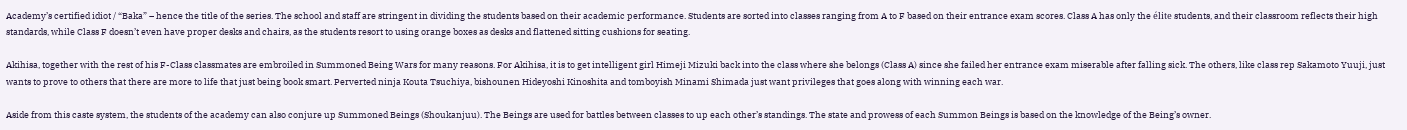Academy’s certified idiot / “Baka” – hence the title of the series. The school and staff are stringent in dividing the students based on their academic performance. Students are sorted into classes ranging from A to F based on their entrance exam scores. Class A has only the élite students, and their classroom reflects their high standards, while Class F doesn’t even have proper desks and chairs, as the students resort to using orange boxes as desks and flattened sitting cushions for seating.

Akihisa, together with the rest of his F-Class classmates are embroiled in Summoned Being Wars for many reasons. For Akihisa, it is to get intelligent girl Himeji Mizuki back into the class where she belongs (Class A) since she failed her entrance exam miserable after falling sick. The others, like class rep Sakamoto Yuuji, just wants to prove to others that there are more to life that just being book smart. Perverted ninja Kouta Tsuchiya, bishounen Hideyoshi Kinoshita and tomboyish Minami Shimada just want privileges that goes along with winning each war.

Aside from this caste system, the students of the academy can also conjure up Summoned Beings (Shoukanjuu). The Beings are used for battles between classes to up each other’s standings. The state and prowess of each Summon Beings is based on the knowledge of the Being’s owner.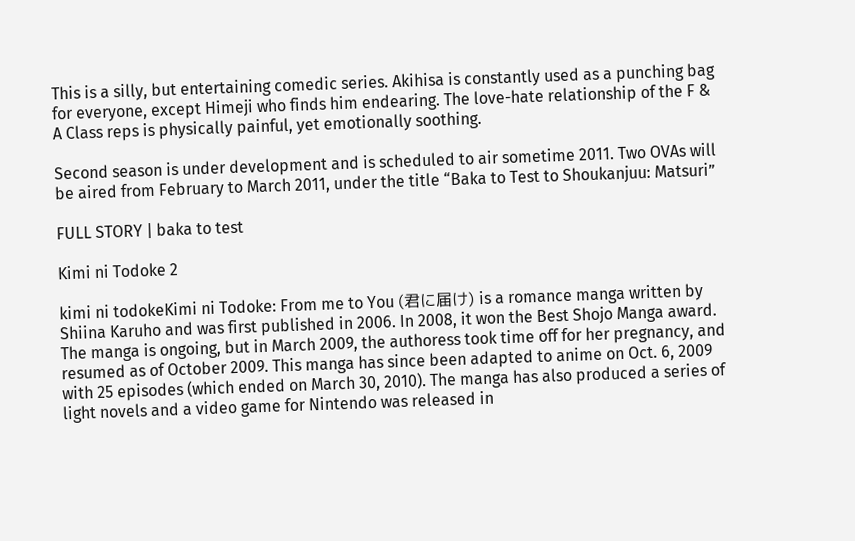This is a silly, but entertaining comedic series. Akihisa is constantly used as a punching bag for everyone, except Himeji who finds him endearing. The love-hate relationship of the F & A Class reps is physically painful, yet emotionally soothing.

Second season is under development and is scheduled to air sometime 2011. Two OVAs will be aired from February to March 2011, under the title “Baka to Test to Shoukanjuu: Matsuri”

FULL STORY | baka to test

Kimi ni Todoke 2

kimi ni todokeKimi ni Todoke: From me to You (君に届け) is a romance manga written by Shiina Karuho and was first published in 2006. In 2008, it won the Best Shojo Manga award. The manga is ongoing, but in March 2009, the authoress took time off for her pregnancy, and resumed as of October 2009. This manga has since been adapted to anime on Oct. 6, 2009 with 25 episodes (which ended on March 30, 2010). The manga has also produced a series of light novels and a video game for Nintendo was released in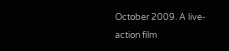October 2009. A live-action film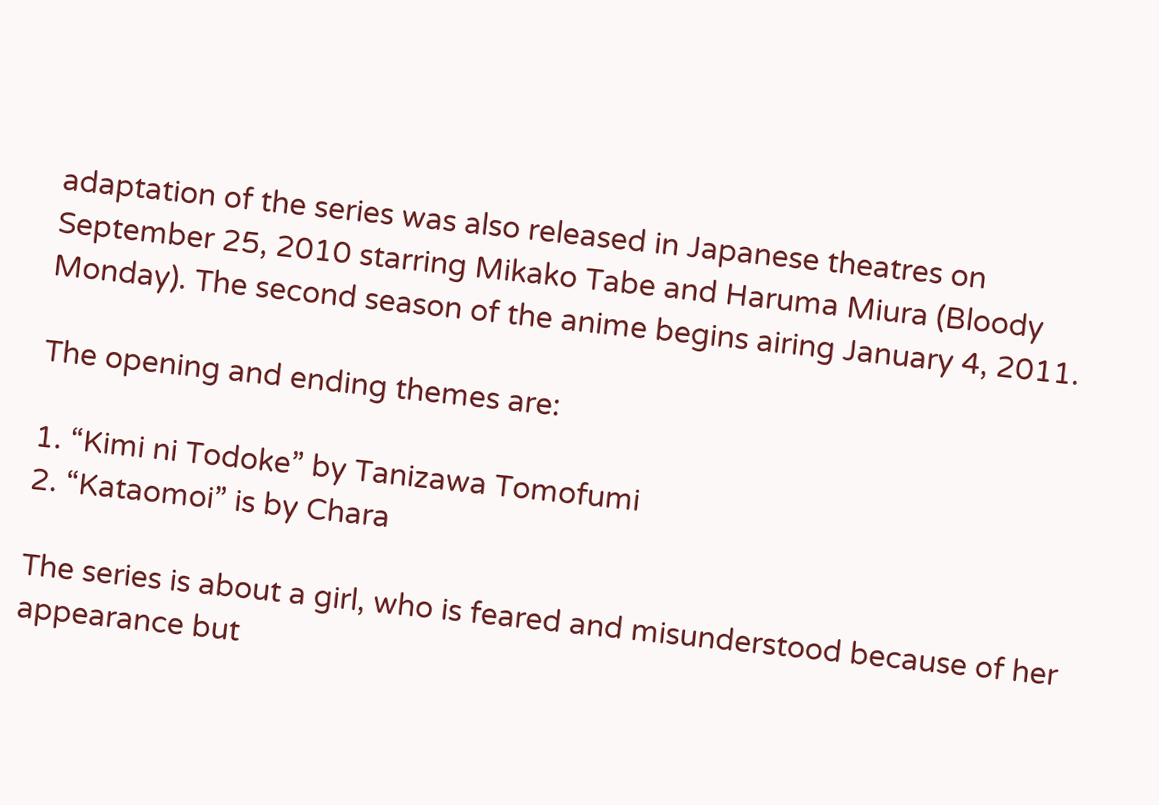adaptation of the series was also released in Japanese theatres on September 25, 2010 starring Mikako Tabe and Haruma Miura (Bloody Monday). The second season of the anime begins airing January 4, 2011.

The opening and ending themes are:

1. “Kimi ni Todoke” by Tanizawa Tomofumi
2. “Kataomoi” is by Chara

The series is about a girl, who is feared and misunderstood because of her appearance but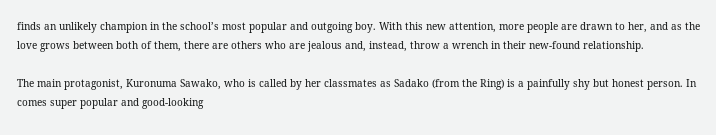finds an unlikely champion in the school’s most popular and outgoing boy. With this new attention, more people are drawn to her, and as the love grows between both of them, there are others who are jealous and, instead, throw a wrench in their new-found relationship.

The main protagonist, Kuronuma Sawako, who is called by her classmates as Sadako (from the Ring) is a painfully shy but honest person. In comes super popular and good-looking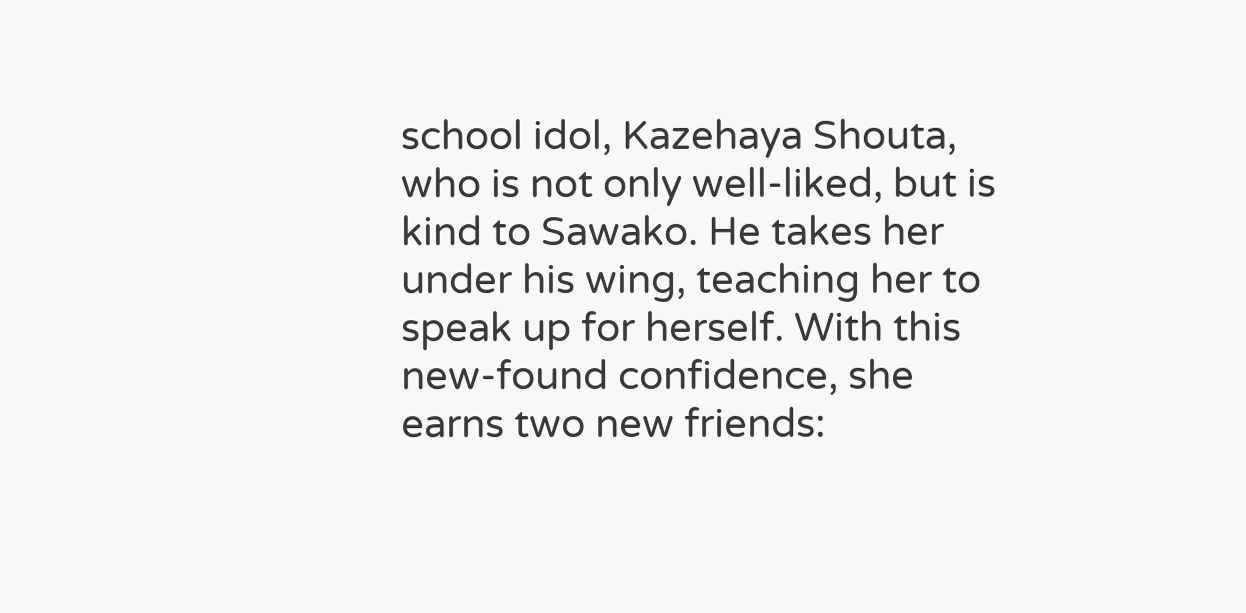school idol, Kazehaya Shouta, who is not only well-liked, but is kind to Sawako. He takes her under his wing, teaching her to speak up for herself. With this new-found confidence, she earns two new friends: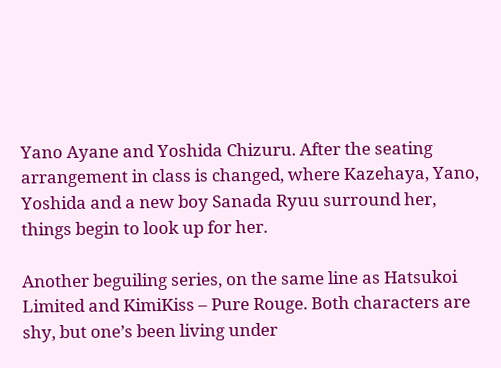Yano Ayane and Yoshida Chizuru. After the seating arrangement in class is changed, where Kazehaya, Yano, Yoshida and a new boy Sanada Ryuu surround her, things begin to look up for her.

Another beguiling series, on the same line as Hatsukoi Limited and KimiKiss – Pure Rouge. Both characters are shy, but one’s been living under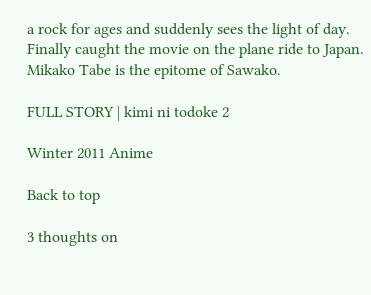a rock for ages and suddenly sees the light of day. Finally caught the movie on the plane ride to Japan. Mikako Tabe is the epitome of Sawako.

FULL STORY | kimi ni todoke 2

Winter 2011 Anime

Back to top

3 thoughts on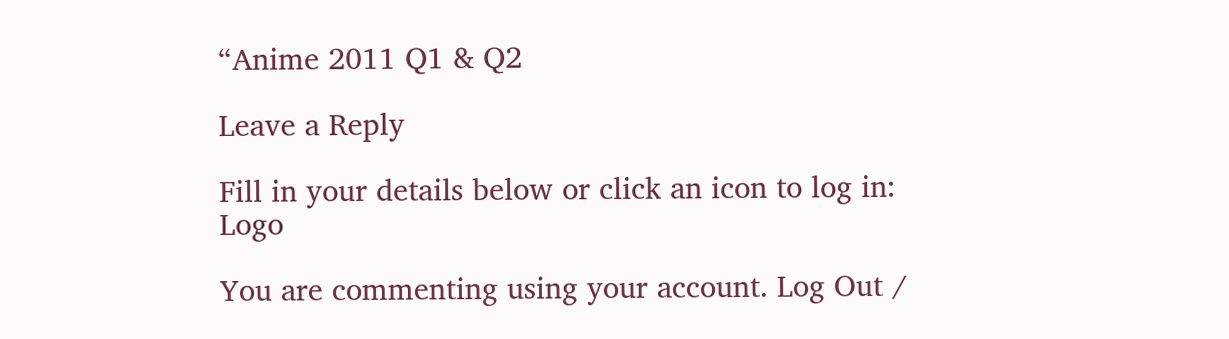“Anime 2011 Q1 & Q2

Leave a Reply

Fill in your details below or click an icon to log in: Logo

You are commenting using your account. Log Out /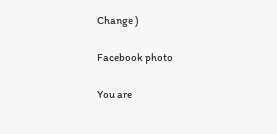Change )

Facebook photo

You are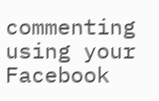commenting using your Facebook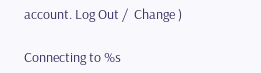account. Log Out /  Change )

Connecting to %s